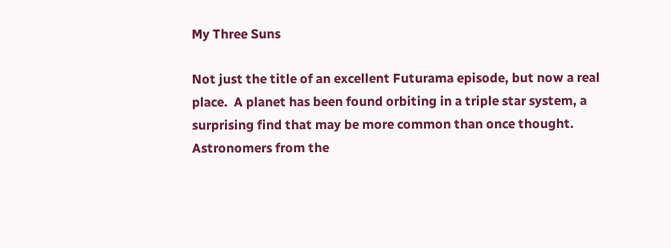My Three Suns

Not just the title of an excellent Futurama episode, but now a real place.  A planet has been found orbiting in a triple star system, a surprising find that may be more common than once thought. Astronomers from the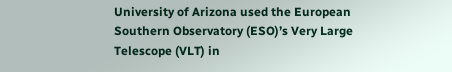University of Arizona used the European Southern Observatory (ESO)’s Very Large Telescope (VLT) in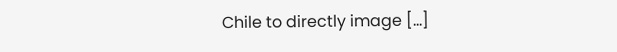Chile to directly image […]